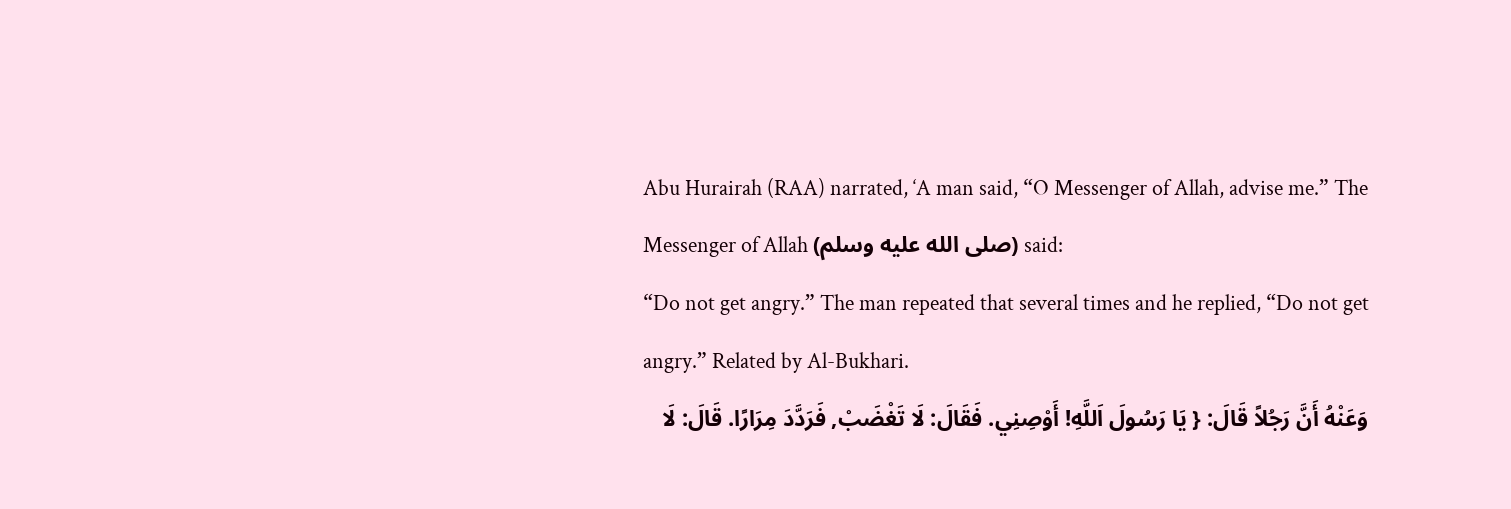Abu Hurairah (RAA) narrated, ‘A man said, “O Messenger of Allah, advise me.” The Messenger of Allah (صلى الله عليه وسلم) said:
“Do not get angry.” The man repeated that several times and he replied, “Do not get angry.” Related by Al-Bukhari.
وَعَنْهُ أَنَّ رَجُلاً قَالَ: { يَا رَسُولَ اَللَّهِ! أَوْصِنِي. فَقَالَ: لَا تَغْضَبْ, فَرَدَّدَ مِرَارًا. قَالَ: لَا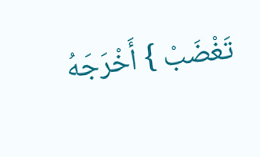تَغْضَبْ } أَخْرَجَهُ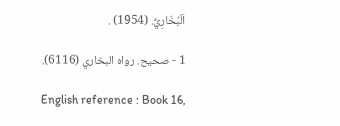اَلْبُخَارِيُّ. (1954) .

1 - صحيح. رواه البخاري (6116).

English reference : Book 16,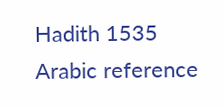Hadith 1535
Arabic reference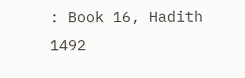: Book 16, Hadith 1492